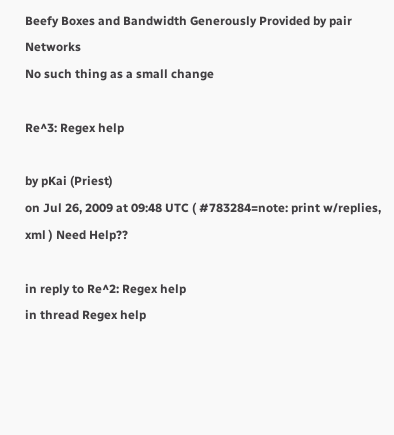Beefy Boxes and Bandwidth Generously Provided by pair Networks
No such thing as a small change

Re^3: Regex help

by pKai (Priest)
on Jul 26, 2009 at 09:48 UTC ( #783284=note: print w/replies, xml ) Need Help??

in reply to Re^2: Regex help
in thread Regex help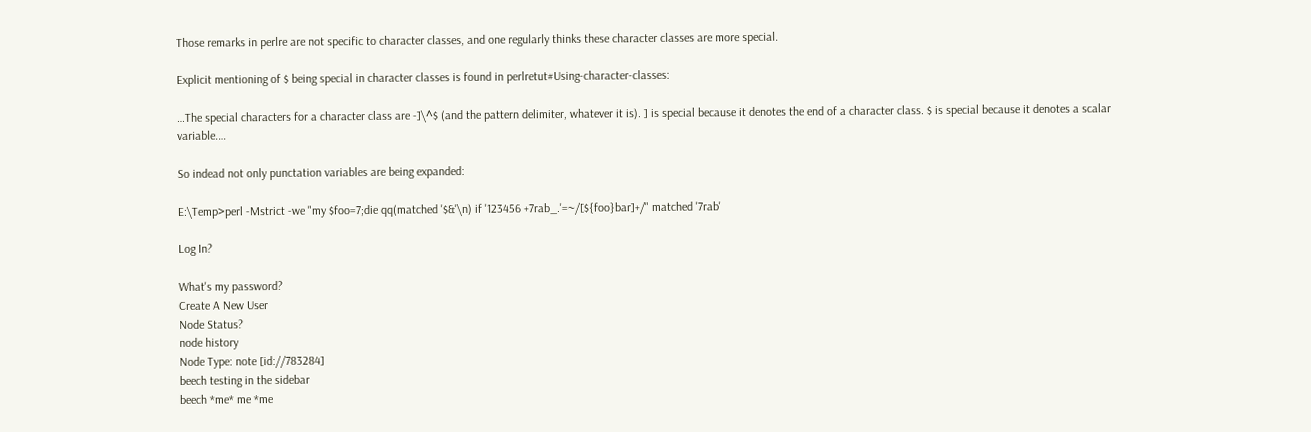Those remarks in perlre are not specific to character classes, and one regularly thinks these character classes are more special.

Explicit mentioning of $ being special in character classes is found in perlretut#Using-character-classes:

…The special characters for a character class are -]\^$ (and the pattern delimiter, whatever it is). ] is special because it denotes the end of a character class. $ is special because it denotes a scalar variable.…

So indead not only punctation variables are being expanded:

E:\Temp>perl -Mstrict -we "my $foo=7;die qq(matched '$&'\n) if '123456 +7rab_.'=~/[${foo}bar]+/" matched '7rab'

Log In?

What's my password?
Create A New User
Node Status?
node history
Node Type: note [id://783284]
beech testing in the sidebar
beech *me* me *me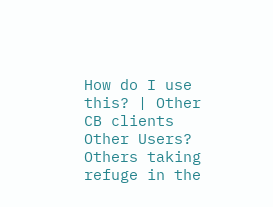How do I use this? | Other CB clients
Other Users?
Others taking refuge in the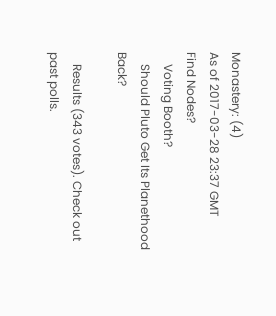Monastery: (4)
As of 2017-03-28 23:37 GMT
Find Nodes?
    Voting Booth?
    Should Pluto Get Its Planethood Back?

    Results (343 votes). Check out past polls.